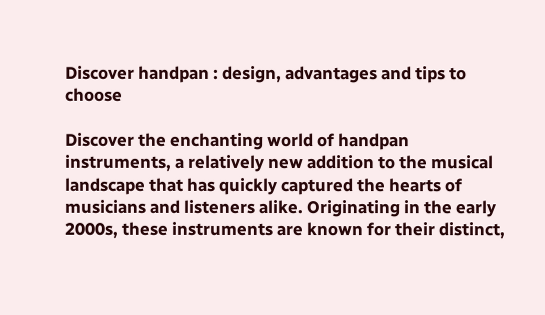Discover handpan : design, advantages and tips to choose

Discover the enchanting world of handpan instruments, a relatively new addition to the musical landscape that has quickly captured the hearts of musicians and listeners alike. Originating in the early 2000s, these instruments are known for their distinct,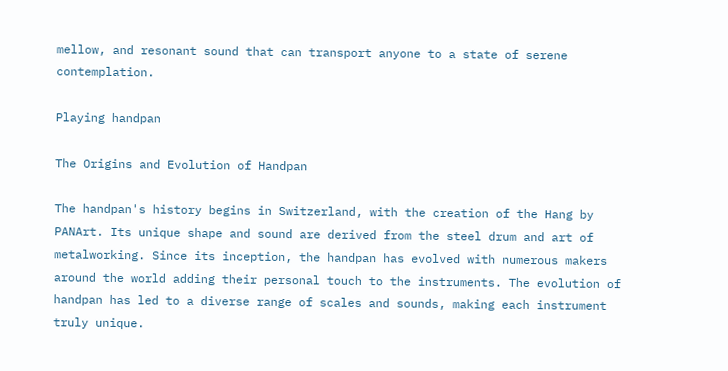mellow, and resonant sound that can transport anyone to a state of serene contemplation.

Playing handpan

The Origins and Evolution of Handpan

The handpan's history begins in Switzerland, with the creation of the Hang by PANArt. Its unique shape and sound are derived from the steel drum and art of metalworking. Since its inception, the handpan has evolved with numerous makers around the world adding their personal touch to the instruments. The evolution of handpan has led to a diverse range of scales and sounds, making each instrument truly unique.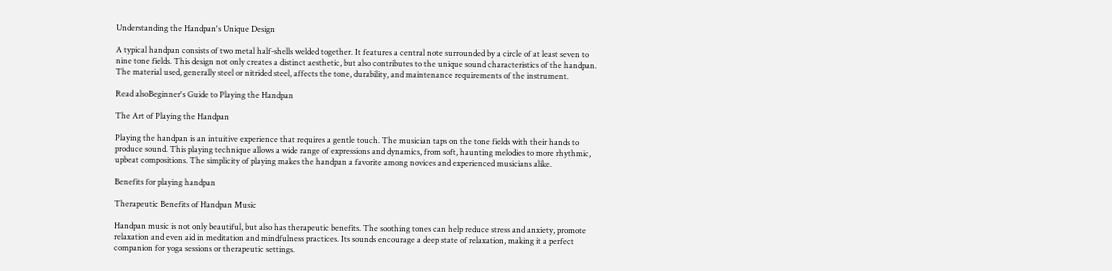Understanding the Handpan's Unique Design

A typical handpan consists of two metal half-shells welded together. It features a central note surrounded by a circle of at least seven to nine tone fields. This design not only creates a distinct aesthetic, but also contributes to the unique sound characteristics of the handpan. The material used, generally steel or nitrided steel, affects the tone, durability, and maintenance requirements of the instrument.

Read alsoBeginner's Guide to Playing the Handpan

The Art of Playing the Handpan

Playing the handpan is an intuitive experience that requires a gentle touch. The musician taps on the tone fields with their hands to produce sound. This playing technique allows a wide range of expressions and dynamics, from soft, haunting melodies to more rhythmic, upbeat compositions. The simplicity of playing makes the handpan a favorite among novices and experienced musicians alike.

Benefits for playing handpan

Therapeutic Benefits of Handpan Music

Handpan music is not only beautiful, but also has therapeutic benefits. The soothing tones can help reduce stress and anxiety, promote relaxation and even aid in meditation and mindfulness practices. Its sounds encourage a deep state of relaxation, making it a perfect companion for yoga sessions or therapeutic settings.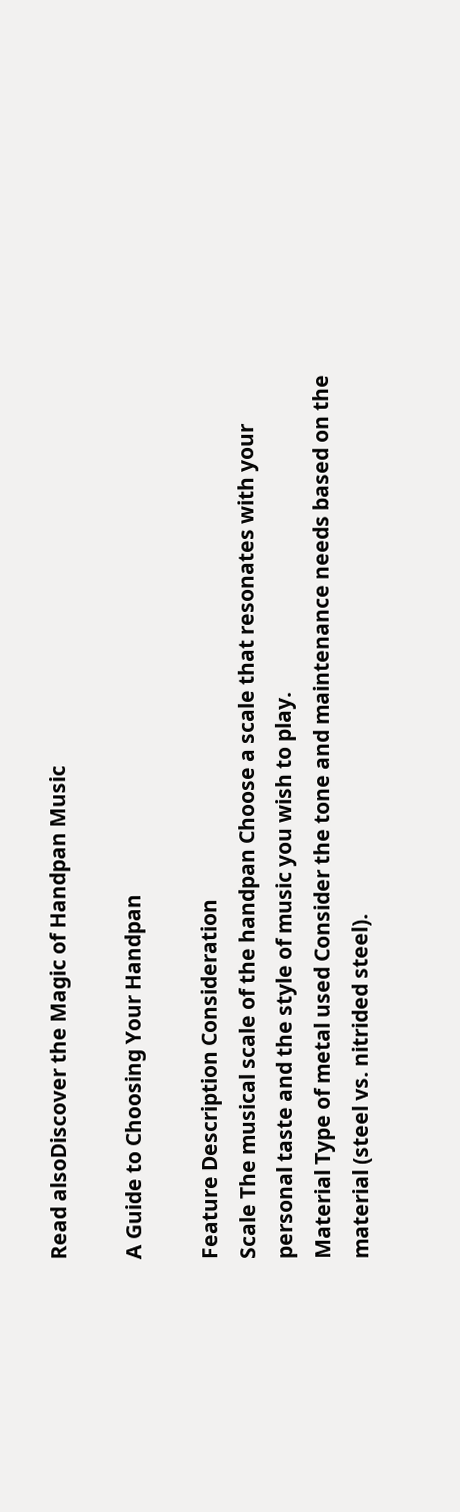Read alsoDiscover the Magic of Handpan Music

A Guide to Choosing Your Handpan

Feature Description Consideration
Scale The musical scale of the handpan Choose a scale that resonates with your personal taste and the style of music you wish to play.
Material Type of metal used Consider the tone and maintenance needs based on the material (steel vs. nitrided steel).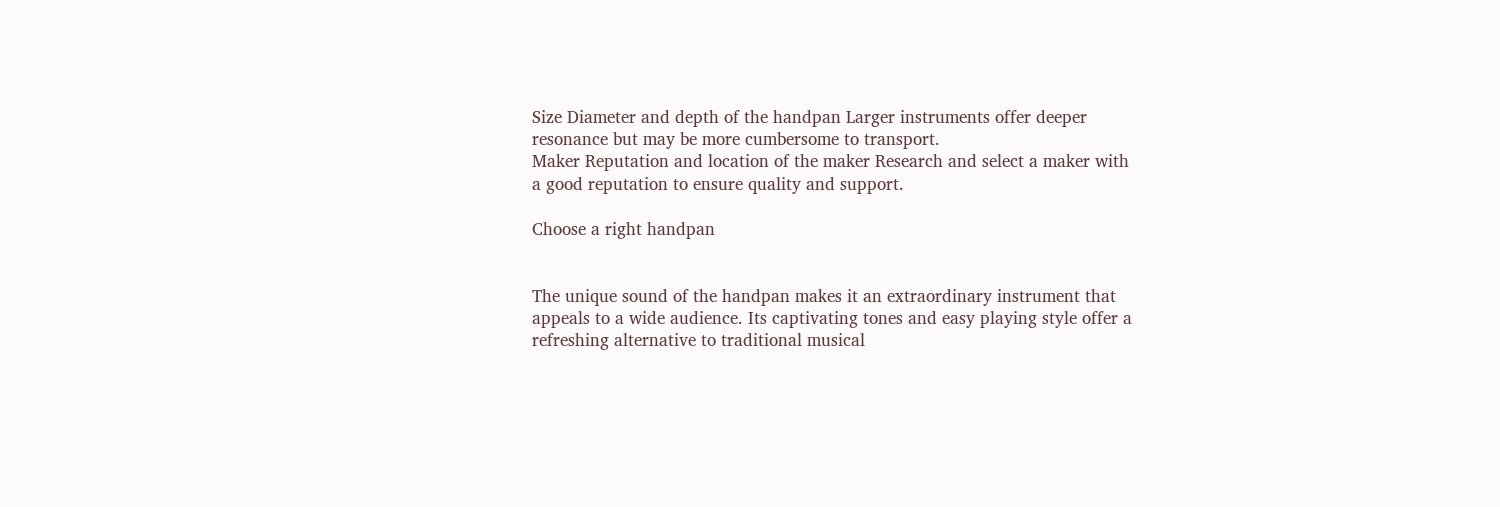Size Diameter and depth of the handpan Larger instruments offer deeper resonance but may be more cumbersome to transport.
Maker Reputation and location of the maker Research and select a maker with a good reputation to ensure quality and support.

Choose a right handpan


The unique sound of the handpan makes it an extraordinary instrument that appeals to a wide audience. Its captivating tones and easy playing style offer a refreshing alternative to traditional musical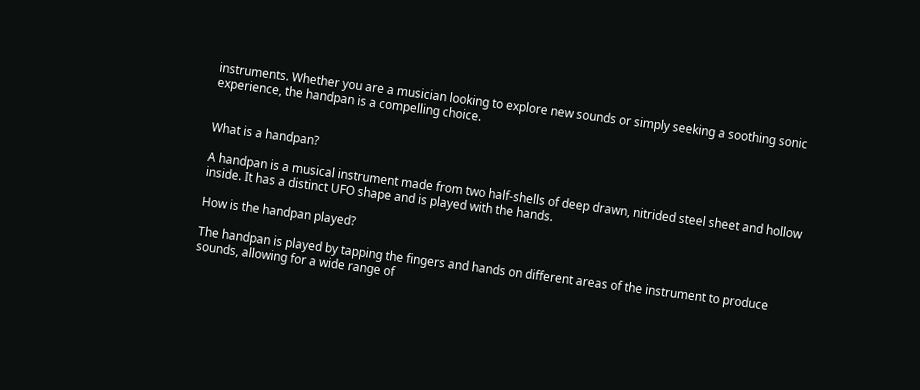instruments. Whether you are a musician looking to explore new sounds or simply seeking a soothing sonic experience, the handpan is a compelling choice.


What is a handpan?

A handpan is a musical instrument made from two half-shells of deep drawn, nitrided steel sheet and hollow inside. It has a distinct UFO shape and is played with the hands.

How is the handpan played?

The handpan is played by tapping the fingers and hands on different areas of the instrument to produce sounds, allowing for a wide range of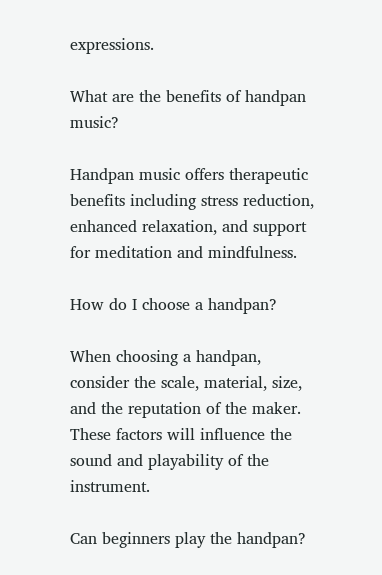expressions.

What are the benefits of handpan music?

Handpan music offers therapeutic benefits including stress reduction, enhanced relaxation, and support for meditation and mindfulness.

How do I choose a handpan?

When choosing a handpan, consider the scale, material, size, and the reputation of the maker. These factors will influence the sound and playability of the instrument.

Can beginners play the handpan?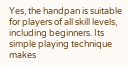Yes, the handpan is suitable for players of all skill levels, including beginners. Its simple playing technique makes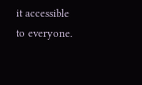it accessible to everyone.